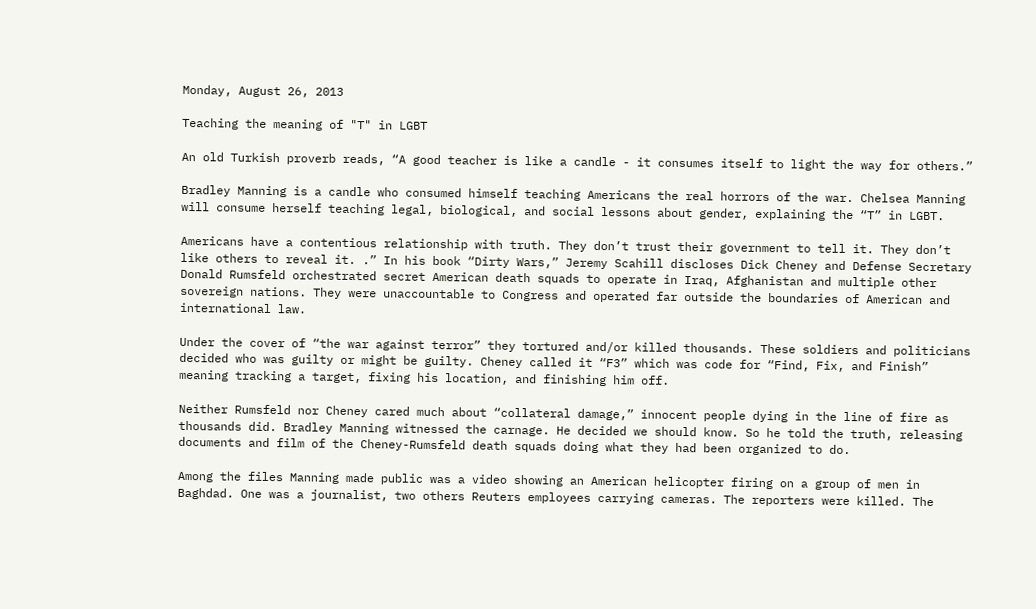Monday, August 26, 2013

Teaching the meaning of "T" in LGBT

An old Turkish proverb reads, “A good teacher is like a candle - it consumes itself to light the way for others.”

Bradley Manning is a candle who consumed himself teaching Americans the real horrors of the war. Chelsea Manning will consume herself teaching legal, biological, and social lessons about gender, explaining the “T” in LGBT.

Americans have a contentious relationship with truth. They don’t trust their government to tell it. They don’t like others to reveal it. .” In his book “Dirty Wars,” Jeremy Scahill discloses Dick Cheney and Defense Secretary Donald Rumsfeld orchestrated secret American death squads to operate in Iraq, Afghanistan and multiple other sovereign nations. They were unaccountable to Congress and operated far outside the boundaries of American and international law.

Under the cover of “the war against terror” they tortured and/or killed thousands. These soldiers and politicians decided who was guilty or might be guilty. Cheney called it “F3” which was code for “Find, Fix, and Finish” meaning tracking a target, fixing his location, and finishing him off.

Neither Rumsfeld nor Cheney cared much about “collateral damage,” innocent people dying in the line of fire as thousands did. Bradley Manning witnessed the carnage. He decided we should know. So he told the truth, releasing documents and film of the Cheney-Rumsfeld death squads doing what they had been organized to do.

Among the files Manning made public was a video showing an American helicopter firing on a group of men in Baghdad. One was a journalist, two others Reuters employees carrying cameras. The reporters were killed. The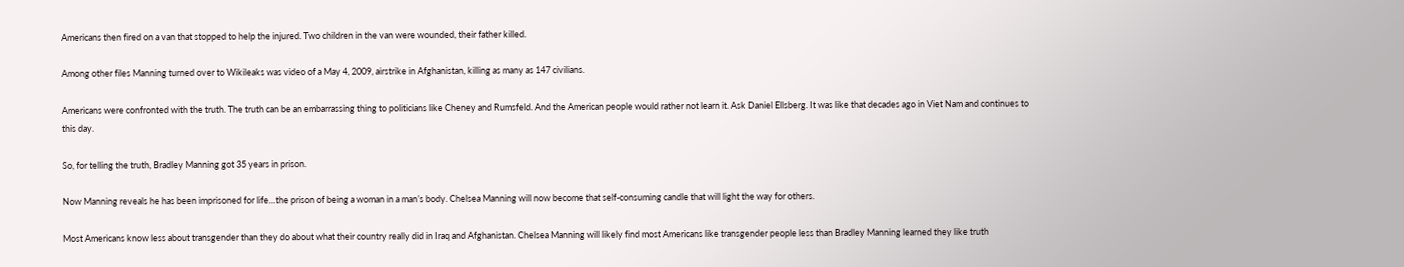Americans then fired on a van that stopped to help the injured. Two children in the van were wounded, their father killed.

Among other files Manning turned over to Wikileaks was video of a May 4, 2009, airstrike in Afghanistan, killing as many as 147 civilians.

Americans were confronted with the truth. The truth can be an embarrassing thing to politicians like Cheney and Rumsfeld. And the American people would rather not learn it. Ask Daniel Ellsberg. It was like that decades ago in Viet Nam and continues to this day.

So, for telling the truth, Bradley Manning got 35 years in prison.

Now Manning reveals he has been imprisoned for life…the prison of being a woman in a man’s body. Chelsea Manning will now become that self-consuming candle that will light the way for others.

Most Americans know less about transgender than they do about what their country really did in Iraq and Afghanistan. Chelsea Manning will likely find most Americans like transgender people less than Bradley Manning learned they like truth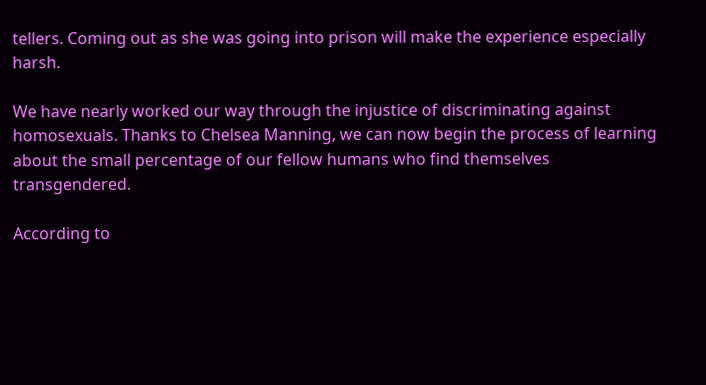tellers. Coming out as she was going into prison will make the experience especially harsh.

We have nearly worked our way through the injustice of discriminating against homosexuals. Thanks to Chelsea Manning, we can now begin the process of learning about the small percentage of our fellow humans who find themselves transgendered.

According to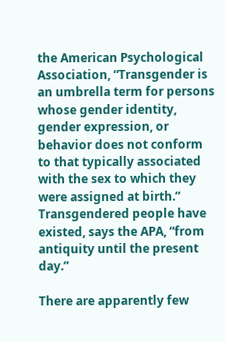the American Psychological Association, “Transgender is an umbrella term for persons whose gender identity, gender expression, or behavior does not conform to that typically associated with the sex to which they were assigned at birth.” Transgendered people have existed, says the APA, “from antiquity until the present day.”

There are apparently few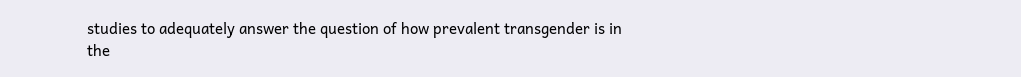studies to adequately answer the question of how prevalent transgender is in the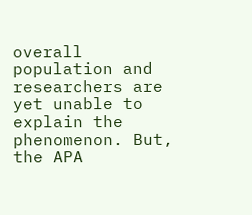overall population and researchers are yet unable to explain the phenomenon. But, the APA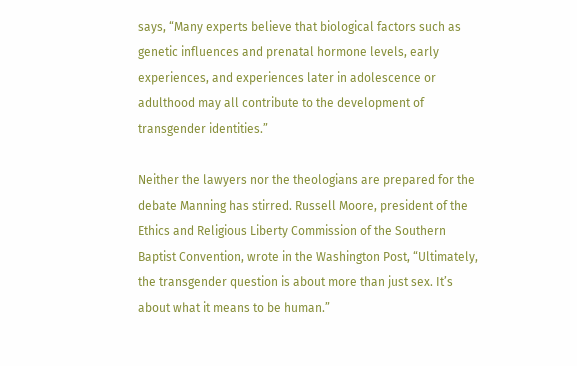says, “Many experts believe that biological factors such as genetic influences and prenatal hormone levels, early experiences, and experiences later in adolescence or adulthood may all contribute to the development of transgender identities.”

Neither the lawyers nor the theologians are prepared for the debate Manning has stirred. Russell Moore, president of the Ethics and Religious Liberty Commission of the Southern Baptist Convention, wrote in the Washington Post, “Ultimately, the transgender question is about more than just sex. It’s about what it means to be human.”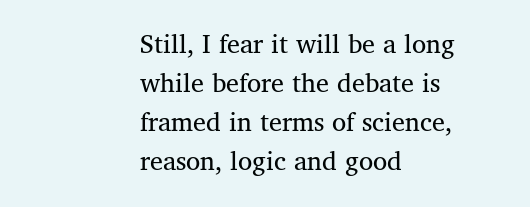Still, I fear it will be a long while before the debate is framed in terms of science, reason, logic and good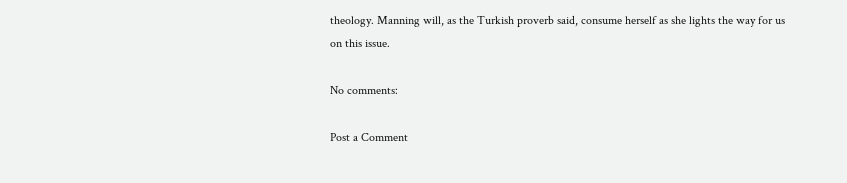theology. Manning will, as the Turkish proverb said, consume herself as she lights the way for us on this issue.

No comments:

Post a Comment